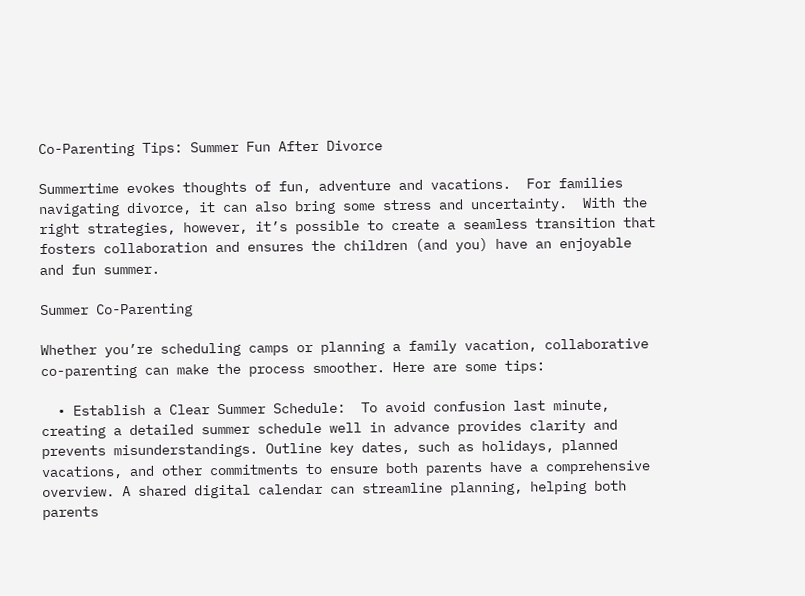Co-Parenting Tips: Summer Fun After Divorce

Summertime evokes thoughts of fun, adventure and vacations.  For families navigating divorce, it can also bring some stress and uncertainty.  With the right strategies, however, it’s possible to create a seamless transition that fosters collaboration and ensures the children (and you) have an enjoyable and fun summer.

Summer Co-Parenting

Whether you’re scheduling camps or planning a family vacation, collaborative co-parenting can make the process smoother. Here are some tips:

  • Establish a Clear Summer Schedule:  To avoid confusion last minute, creating a detailed summer schedule well in advance provides clarity and prevents misunderstandings. Outline key dates, such as holidays, planned vacations, and other commitments to ensure both parents have a comprehensive overview. A shared digital calendar can streamline planning, helping both parents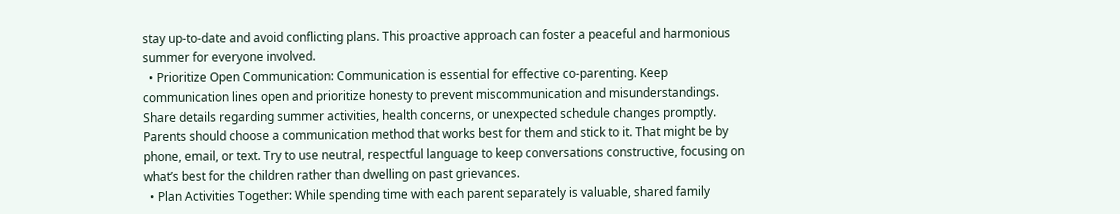stay up-to-date and avoid conflicting plans. This proactive approach can foster a peaceful and harmonious summer for everyone involved.
  • Prioritize Open Communication: Communication is essential for effective co-parenting. Keep communication lines open and prioritize honesty to prevent miscommunication and misunderstandings. Share details regarding summer activities, health concerns, or unexpected schedule changes promptly. Parents should choose a communication method that works best for them and stick to it. That might be by phone, email, or text. Try to use neutral, respectful language to keep conversations constructive, focusing on what’s best for the children rather than dwelling on past grievances.
  • Plan Activities Together: While spending time with each parent separately is valuable, shared family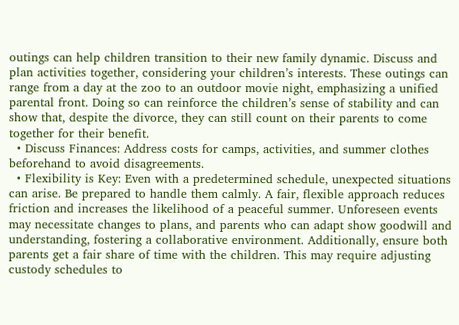outings can help children transition to their new family dynamic. Discuss and plan activities together, considering your children’s interests. These outings can range from a day at the zoo to an outdoor movie night, emphasizing a unified parental front. Doing so can reinforce the children’s sense of stability and can show that, despite the divorce, they can still count on their parents to come together for their benefit.
  • Discuss Finances: Address costs for camps, activities, and summer clothes beforehand to avoid disagreements.
  • Flexibility is Key: Even with a predetermined schedule, unexpected situations can arise. Be prepared to handle them calmly. A fair, flexible approach reduces friction and increases the likelihood of a peaceful summer. Unforeseen events may necessitate changes to plans, and parents who can adapt show goodwill and understanding, fostering a collaborative environment. Additionally, ensure both parents get a fair share of time with the children. This may require adjusting custody schedules to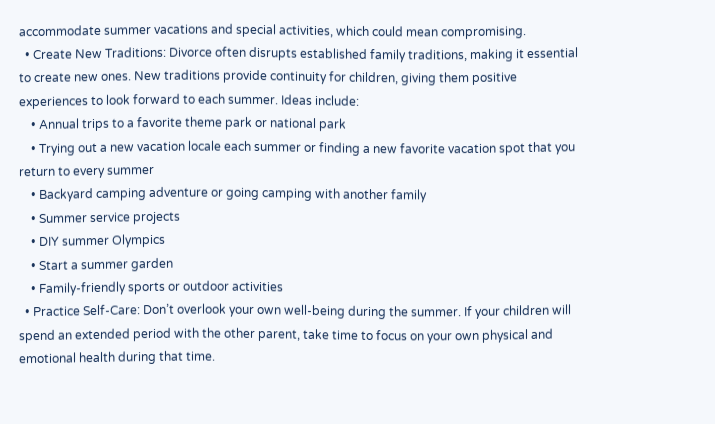accommodate summer vacations and special activities, which could mean compromising.
  • Create New Traditions: Divorce often disrupts established family traditions, making it essential to create new ones. New traditions provide continuity for children, giving them positive experiences to look forward to each summer. Ideas include:
    • Annual trips to a favorite theme park or national park
    • Trying out a new vacation locale each summer or finding a new favorite vacation spot that you return to every summer
    • Backyard camping adventure or going camping with another family
    • Summer service projects
    • DIY summer Olympics
    • Start a summer garden
    • Family-friendly sports or outdoor activities
  • Practice Self-Care: Don’t overlook your own well-being during the summer. If your children will spend an extended period with the other parent, take time to focus on your own physical and emotional health during that time.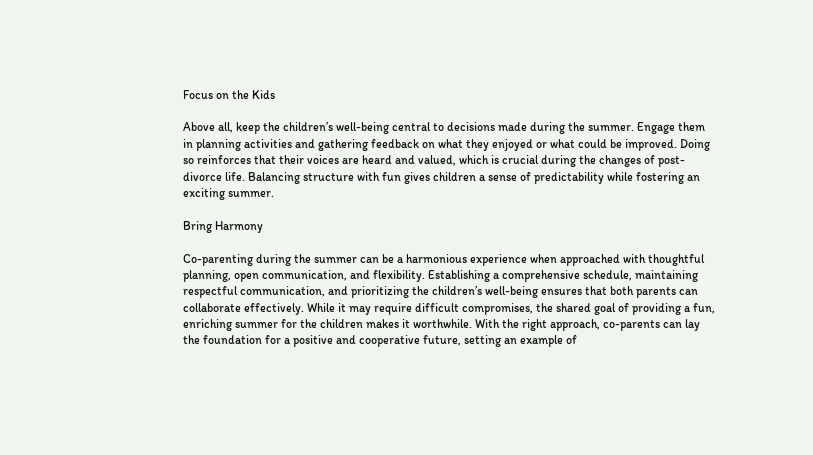Focus on the Kids

Above all, keep the children’s well-being central to decisions made during the summer. Engage them in planning activities and gathering feedback on what they enjoyed or what could be improved. Doing so reinforces that their voices are heard and valued, which is crucial during the changes of post-divorce life. Balancing structure with fun gives children a sense of predictability while fostering an exciting summer.

Bring Harmony

Co-parenting during the summer can be a harmonious experience when approached with thoughtful planning, open communication, and flexibility. Establishing a comprehensive schedule, maintaining respectful communication, and prioritizing the children’s well-being ensures that both parents can collaborate effectively. While it may require difficult compromises, the shared goal of providing a fun, enriching summer for the children makes it worthwhile. With the right approach, co-parents can lay the foundation for a positive and cooperative future, setting an example of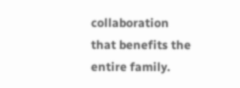collaboration that benefits the entire family.